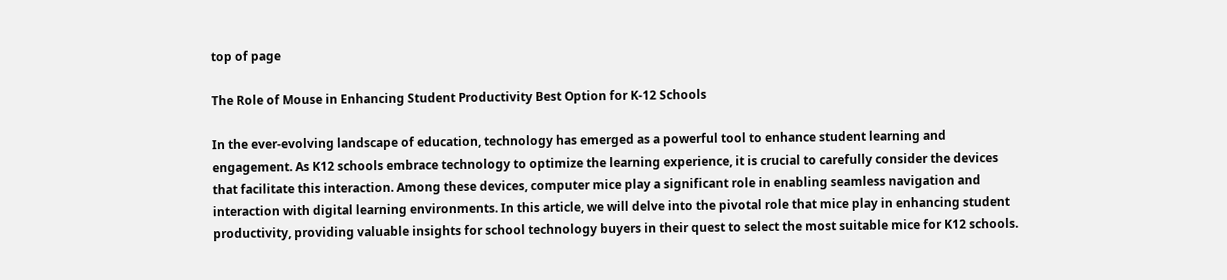top of page

The Role of Mouse in Enhancing Student Productivity Best Option for K-12 Schools

In the ever-evolving landscape of education, technology has emerged as a powerful tool to enhance student learning and engagement. As K12 schools embrace technology to optimize the learning experience, it is crucial to carefully consider the devices that facilitate this interaction. Among these devices, computer mice play a significant role in enabling seamless navigation and interaction with digital learning environments. In this article, we will delve into the pivotal role that mice play in enhancing student productivity, providing valuable insights for school technology buyers in their quest to select the most suitable mice for K12 schools.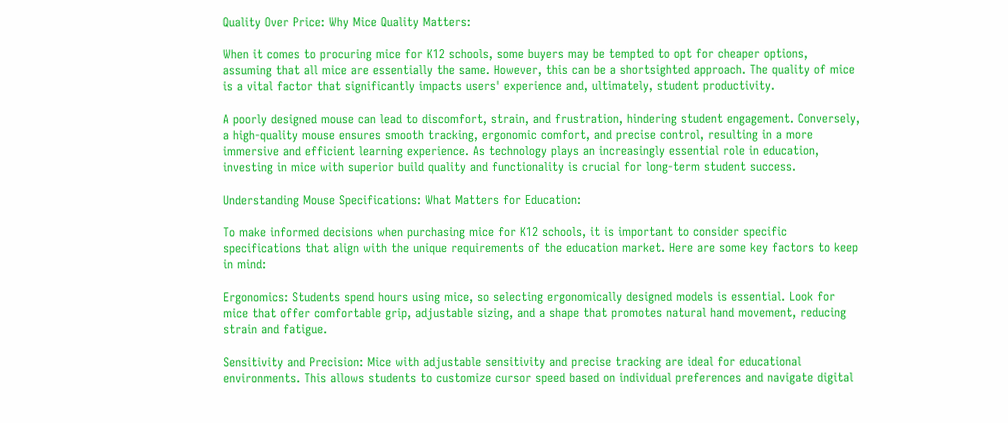Quality Over Price: Why Mice Quality Matters:

When it comes to procuring mice for K12 schools, some buyers may be tempted to opt for cheaper options, assuming that all mice are essentially the same. However, this can be a shortsighted approach. The quality of mice is a vital factor that significantly impacts users' experience and, ultimately, student productivity.

A poorly designed mouse can lead to discomfort, strain, and frustration, hindering student engagement. Conversely, a high-quality mouse ensures smooth tracking, ergonomic comfort, and precise control, resulting in a more immersive and efficient learning experience. As technology plays an increasingly essential role in education, investing in mice with superior build quality and functionality is crucial for long-term student success.

Understanding Mouse Specifications: What Matters for Education:

To make informed decisions when purchasing mice for K12 schools, it is important to consider specific specifications that align with the unique requirements of the education market. Here are some key factors to keep in mind:

Ergonomics: Students spend hours using mice, so selecting ergonomically designed models is essential. Look for mice that offer comfortable grip, adjustable sizing, and a shape that promotes natural hand movement, reducing strain and fatigue.

Sensitivity and Precision: Mice with adjustable sensitivity and precise tracking are ideal for educational environments. This allows students to customize cursor speed based on individual preferences and navigate digital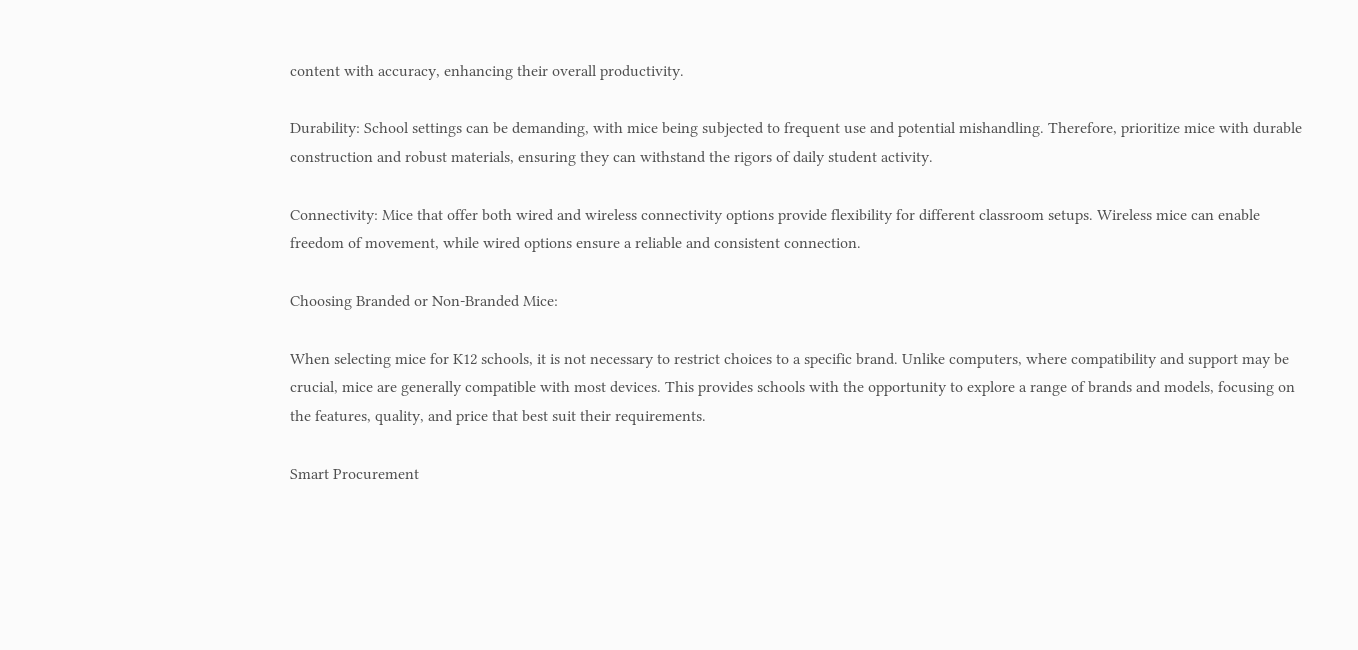content with accuracy, enhancing their overall productivity.

Durability: School settings can be demanding, with mice being subjected to frequent use and potential mishandling. Therefore, prioritize mice with durable construction and robust materials, ensuring they can withstand the rigors of daily student activity.

Connectivity: Mice that offer both wired and wireless connectivity options provide flexibility for different classroom setups. Wireless mice can enable freedom of movement, while wired options ensure a reliable and consistent connection.

Choosing Branded or Non-Branded Mice:

When selecting mice for K12 schools, it is not necessary to restrict choices to a specific brand. Unlike computers, where compatibility and support may be crucial, mice are generally compatible with most devices. This provides schools with the opportunity to explore a range of brands and models, focusing on the features, quality, and price that best suit their requirements.

Smart Procurement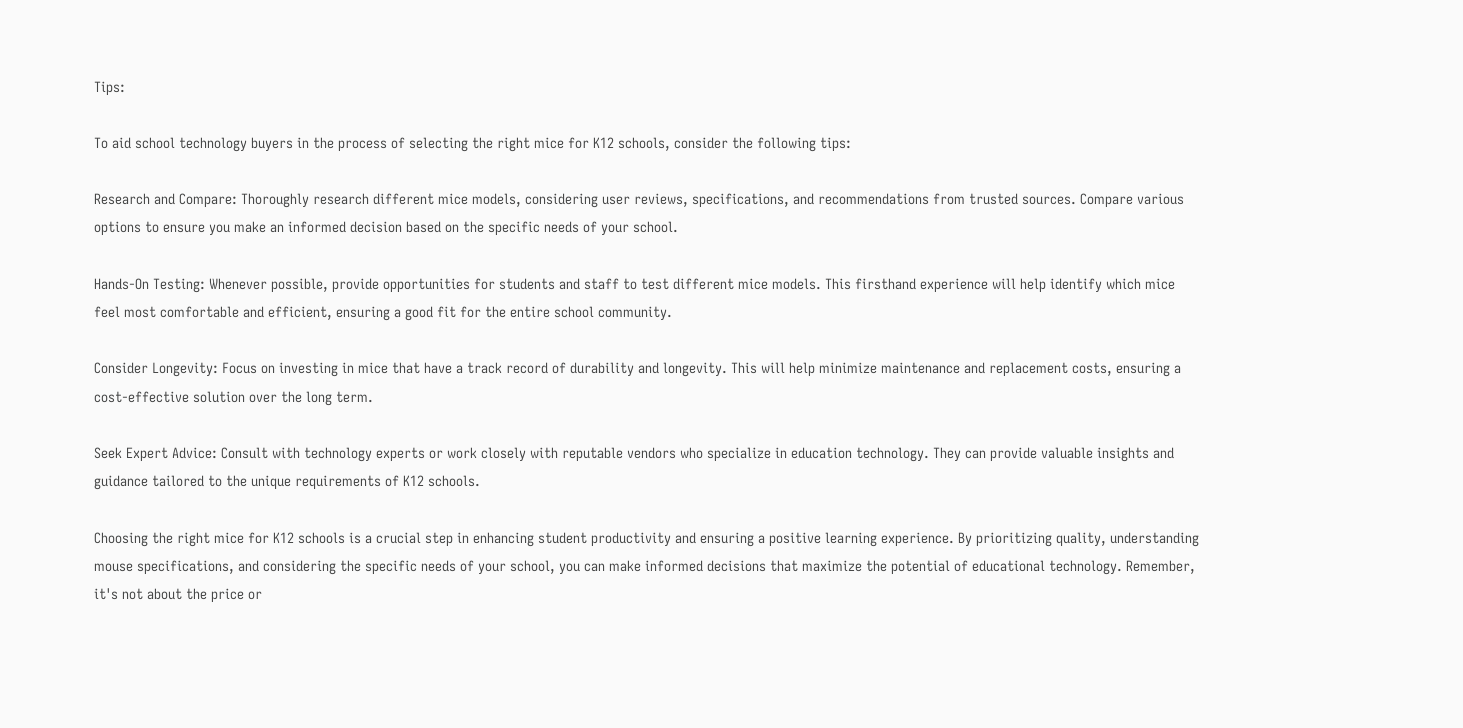Tips:

To aid school technology buyers in the process of selecting the right mice for K12 schools, consider the following tips:

Research and Compare: Thoroughly research different mice models, considering user reviews, specifications, and recommendations from trusted sources. Compare various options to ensure you make an informed decision based on the specific needs of your school.

Hands-On Testing: Whenever possible, provide opportunities for students and staff to test different mice models. This firsthand experience will help identify which mice feel most comfortable and efficient, ensuring a good fit for the entire school community.

Consider Longevity: Focus on investing in mice that have a track record of durability and longevity. This will help minimize maintenance and replacement costs, ensuring a cost-effective solution over the long term.

Seek Expert Advice: Consult with technology experts or work closely with reputable vendors who specialize in education technology. They can provide valuable insights and guidance tailored to the unique requirements of K12 schools.

Choosing the right mice for K12 schools is a crucial step in enhancing student productivity and ensuring a positive learning experience. By prioritizing quality, understanding mouse specifications, and considering the specific needs of your school, you can make informed decisions that maximize the potential of educational technology. Remember, it's not about the price or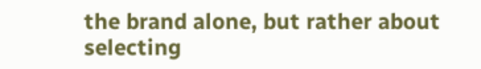the brand alone, but rather about selecting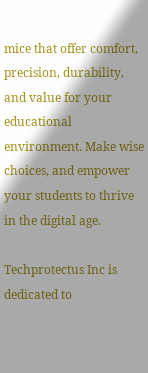mice that offer comfort, precision, durability, and value for your educational environment. Make wise choices, and empower your students to thrive in the digital age.

Techprotectus Inc is dedicated to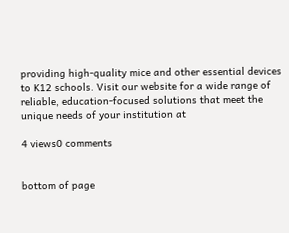providing high-quality mice and other essential devices to K12 schools. Visit our website for a wide range of reliable, education-focused solutions that meet the unique needs of your institution at

4 views0 comments


bottom of page